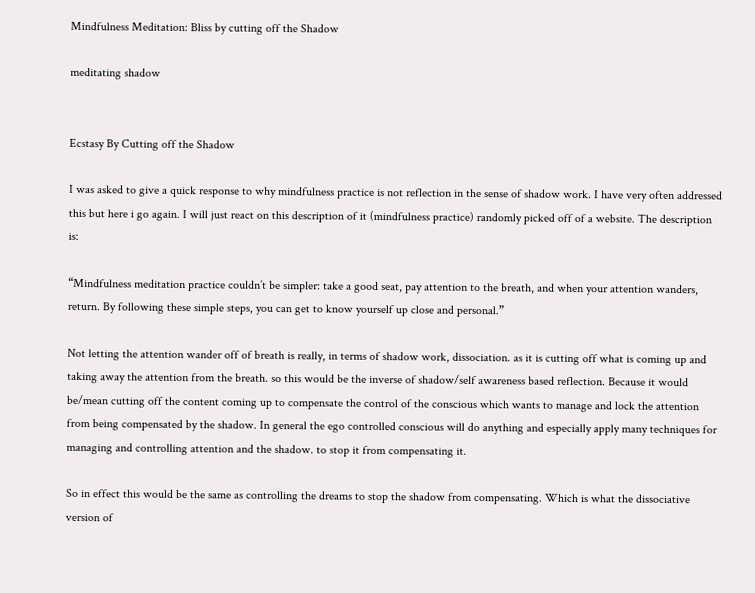Mindfulness Meditation: Bliss by cutting off the Shadow

meditating shadow


Ecstasy By Cutting off the Shadow

I was asked to give a quick response to why mindfulness practice is not reflection in the sense of shadow work. I have very often addressed this but here i go again. I will just react on this description of it (mindfulness practice) randomly picked off of a website. The description is:

“Mindfulness meditation practice couldn’t be simpler: take a good seat, pay attention to the breath, and when your attention wanders, return. By following these simple steps, you can get to know yourself up close and personal.”

Not letting the attention wander off of breath is really, in terms of shadow work, dissociation. as it is cutting off what is coming up and taking away the attention from the breath. so this would be the inverse of shadow/self awareness based reflection. Because it would be/mean cutting off the content coming up to compensate the control of the conscious which wants to manage and lock the attention from being compensated by the shadow. In general the ego controlled conscious will do anything and especially apply many techniques for managing and controlling attention and the shadow. to stop it from compensating it.

So in effect this would be the same as controlling the dreams to stop the shadow from compensating. Which is what the dissociative version of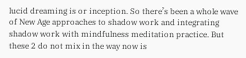lucid dreaming is or inception. So there’s been a whole wave of New Age approaches to shadow work and integrating shadow work with mindfulness meditation practice. But these 2 do not mix in the way now is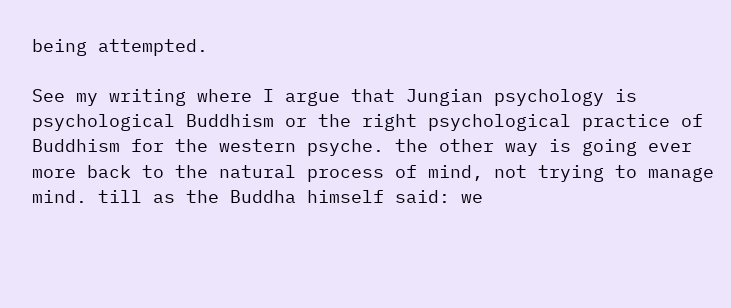being attempted.

See my writing where I argue that Jungian psychology is psychological Buddhism or the right psychological practice of Buddhism for the western psyche. the other way is going ever more back to the natural process of mind, not trying to manage mind. till as the Buddha himself said: we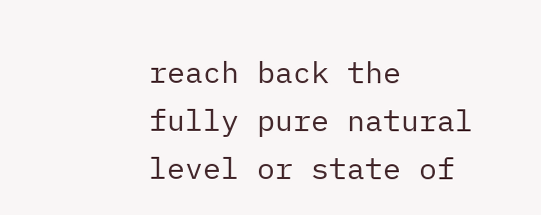reach back the fully pure natural level or state of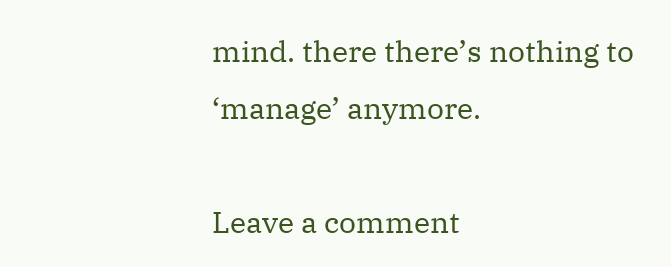mind. there there’s nothing to ‘manage’ anymore.

Leave a comment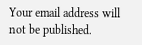Your email address will not be published.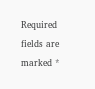Required fields are marked *